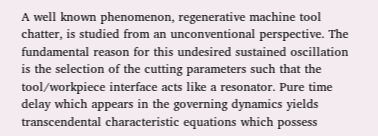A well known phenomenon, regenerative machine tool chatter, is studied from an unconventional perspective. The fundamental reason for this undesired sustained oscillation is the selection of the cutting parameters such that the tool/workpiece interface acts like a resonator. Pure time delay which appears in the governing dynamics yields transcendental characteristic equations which possess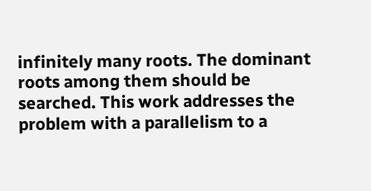infinitely many roots. The dominant roots among them should be searched. This work addresses the problem with a parallelism to a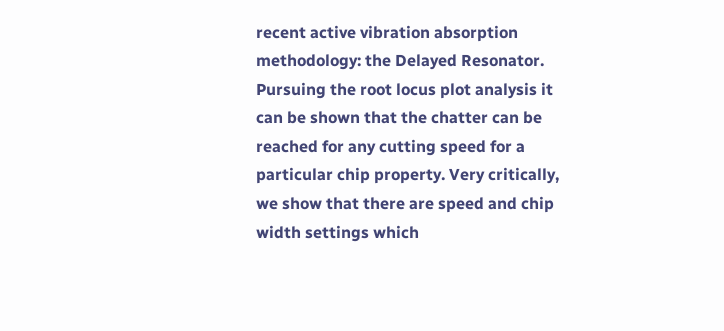recent active vibration absorption methodology: the Delayed Resonator. Pursuing the root locus plot analysis it can be shown that the chatter can be reached for any cutting speed for a particular chip property. Very critically, we show that there are speed and chip width settings which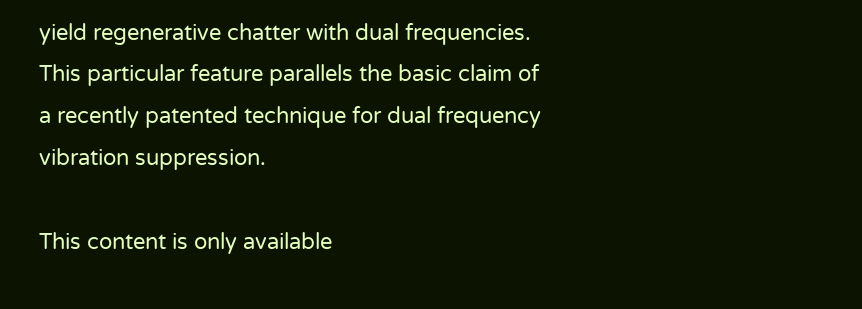yield regenerative chatter with dual frequencies. This particular feature parallels the basic claim of a recently patented technique for dual frequency vibration suppression.

This content is only available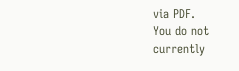via PDF.
You do not currently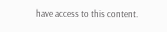have access to this content.